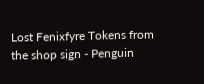Lost Fenixfyre Tokens from the shop sign - Penguin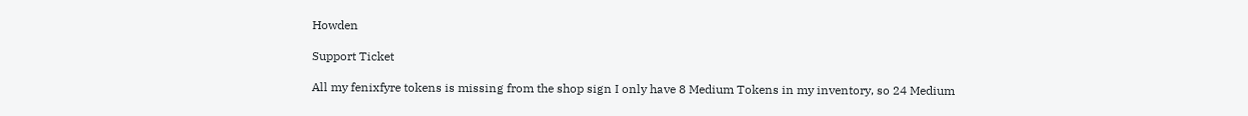Howden

Support Ticket

All my fenixfyre tokens is missing from the shop sign I only have 8 Medium Tokens in my inventory, so 24 Medium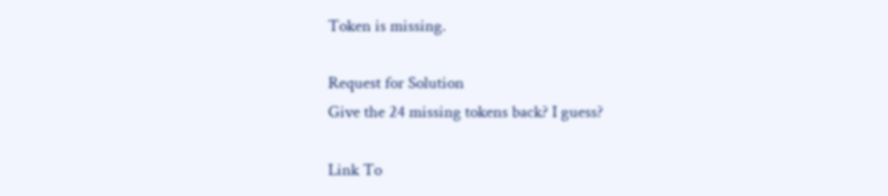Token is missing.

Request for Solution
Give the 24 missing tokens back? I guess?

Link To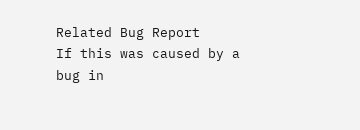Related Bug Report
If this was caused by a bug in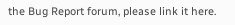the Bug Report forum, please link it here.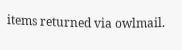items returned via owlmail.